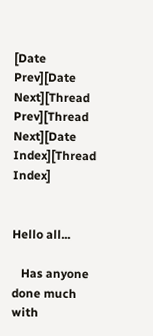[Date Prev][Date Next][Thread Prev][Thread Next][Date Index][Thread Index]


Hello all...

   Has anyone done much with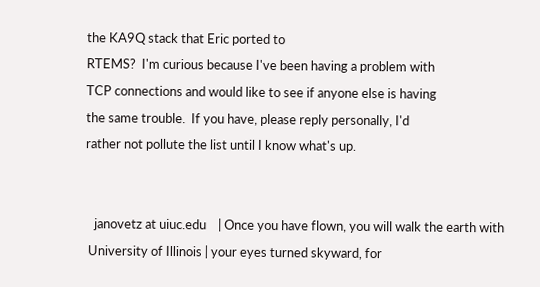the KA9Q stack that Eric ported to
RTEMS?  I'm curious because I've been having a problem with
TCP connections and would like to see if anyone else is having
the same trouble.  If you have, please reply personally, I'd
rather not pollute the list until I know what's up.


   janovetz at uiuc.edu    | Once you have flown, you will walk the earth with
 University of Illinois | your eyes turned skyward, for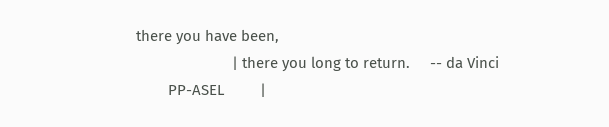there you have been,
                        | there you long to return.     -- da Vinci
        PP-ASEL         |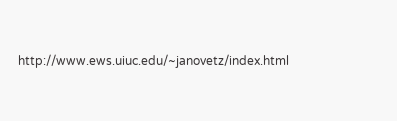http://www.ews.uiuc.edu/~janovetz/index.html